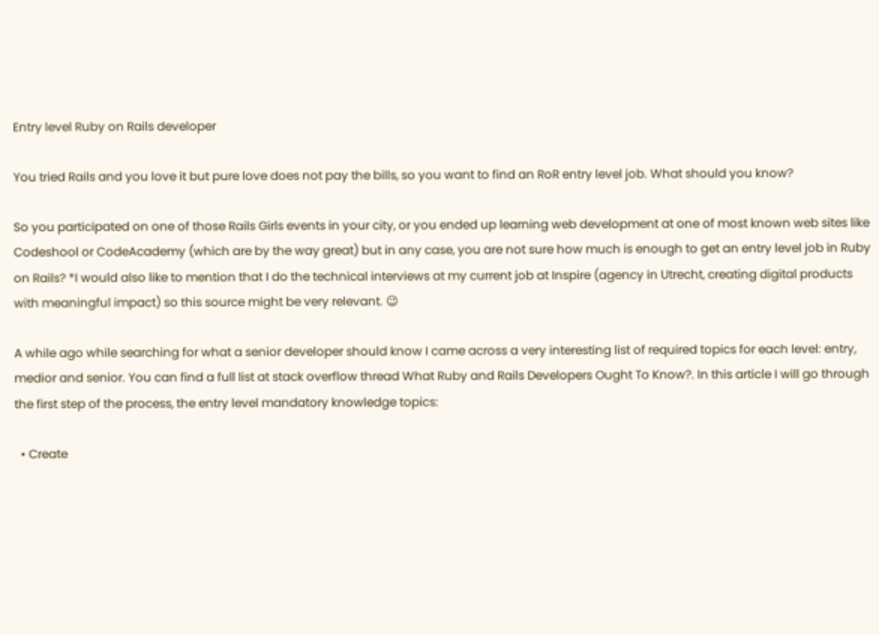Entry level Ruby on Rails developer

You tried Rails and you love it but pure love does not pay the bills, so you want to find an RoR entry level job. What should you know?

So you participated on one of those Rails Girls events in your city, or you ended up learning web development at one of most known web sites like Codeshool or CodeAcademy (which are by the way great) but in any case, you are not sure how much is enough to get an entry level job in Ruby on Rails? *I would also like to mention that I do the technical interviews at my current job at Inspire (agency in Utrecht, creating digital products with meaningful impact) so this source might be very relevant. 😉

A while ago while searching for what a senior developer should know I came across a very interesting list of required topics for each level: entry, medior and senior. You can find a full list at stack overflow thread What Ruby and Rails Developers Ought To Know?. In this article I will go through the first step of the process, the entry level mandatory knowledge topics:

  • Create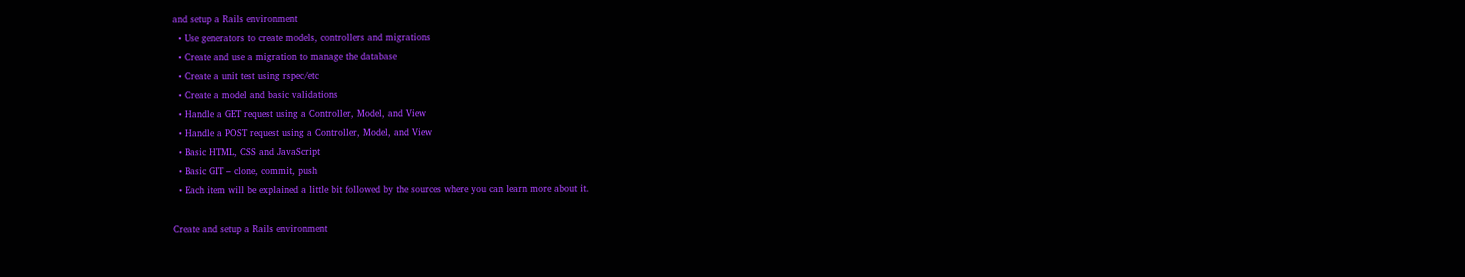and setup a Rails environment
  • Use generators to create models, controllers and migrations
  • Create and use a migration to manage the database
  • Create a unit test using rspec/etc
  • Create a model and basic validations
  • Handle a GET request using a Controller, Model, and View
  • Handle a POST request using a Controller, Model, and View
  • Basic HTML, CSS and JavaScript
  • Basic GIT – clone, commit, push
  • Each item will be explained a little bit followed by the sources where you can learn more about it.

Create and setup a Rails environment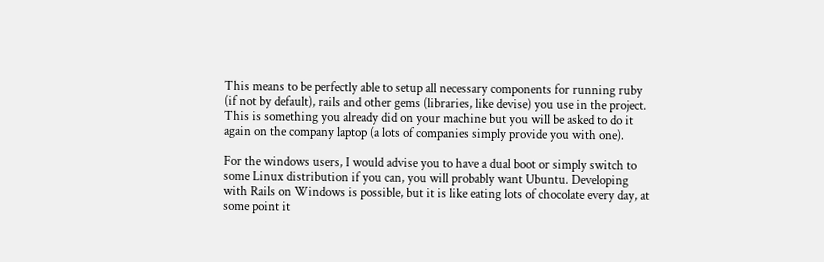This means to be perfectly able to setup all necessary components for running ruby (if not by default), rails and other gems (libraries, like devise) you use in the project. This is something you already did on your machine but you will be asked to do it again on the company laptop (a lots of companies simply provide you with one).

For the windows users, I would advise you to have a dual boot or simply switch to some Linux distribution if you can, you will probably want Ubuntu. Developing with Rails on Windows is possible, but it is like eating lots of chocolate every day, at some point it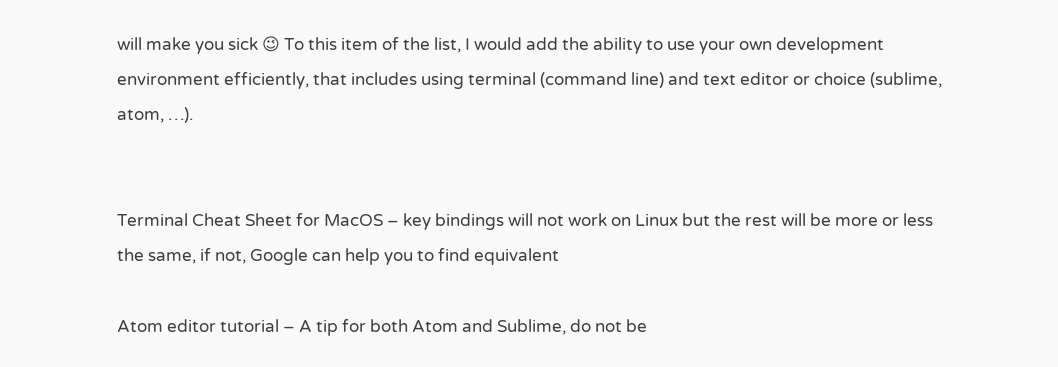will make you sick 😉 To this item of the list, I would add the ability to use your own development environment efficiently, that includes using terminal (command line) and text editor or choice (sublime, atom, …).


Terminal Cheat Sheet for MacOS – key bindings will not work on Linux but the rest will be more or less the same, if not, Google can help you to find equivalent

Atom editor tutorial – A tip for both Atom and Sublime, do not be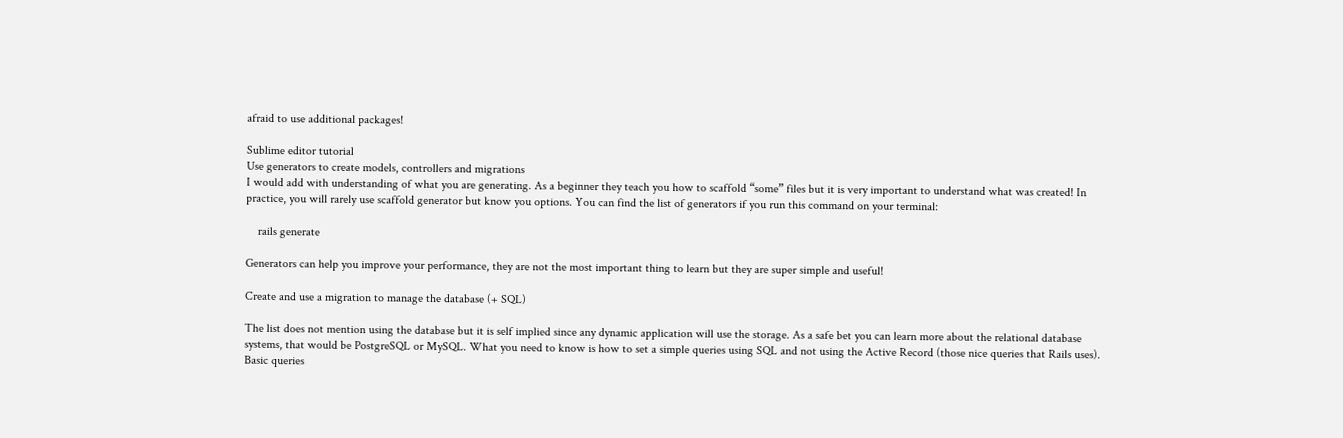afraid to use additional packages!

Sublime editor tutorial
Use generators to create models, controllers and migrations
I would add with understanding of what you are generating. As a beginner they teach you how to scaffold “some” files but it is very important to understand what was created! In practice, you will rarely use scaffold generator but know you options. You can find the list of generators if you run this command on your terminal:

    rails generate

Generators can help you improve your performance, they are not the most important thing to learn but they are super simple and useful!

Create and use a migration to manage the database (+ SQL)

The list does not mention using the database but it is self implied since any dynamic application will use the storage. As a safe bet you can learn more about the relational database systems, that would be PostgreSQL or MySQL. What you need to know is how to set a simple queries using SQL and not using the Active Record (those nice queries that Rails uses). Basic queries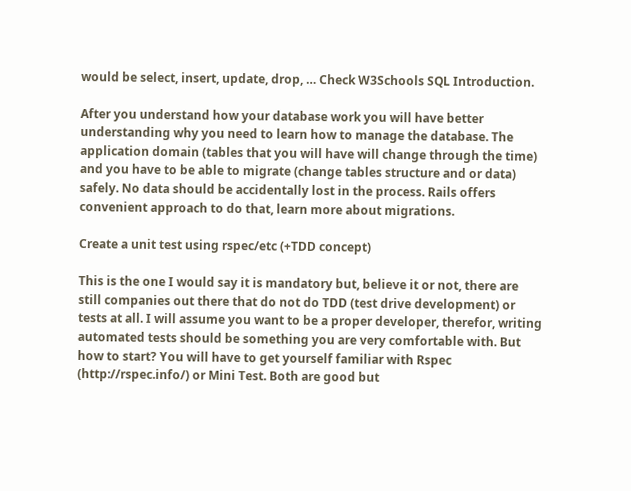would be select, insert, update, drop, … Check W3Schools SQL Introduction.

After you understand how your database work you will have better understanding why you need to learn how to manage the database. The application domain (tables that you will have will change through the time) and you have to be able to migrate (change tables structure and or data) safely. No data should be accidentally lost in the process. Rails offers convenient approach to do that, learn more about migrations.

Create a unit test using rspec/etc (+TDD concept)

This is the one I would say it is mandatory but, believe it or not, there are still companies out there that do not do TDD (test drive development) or tests at all. I will assume you want to be a proper developer, therefor, writing automated tests should be something you are very comfortable with. But how to start? You will have to get yourself familiar with Rspec (http://rspec.info/) or Mini Test. Both are good but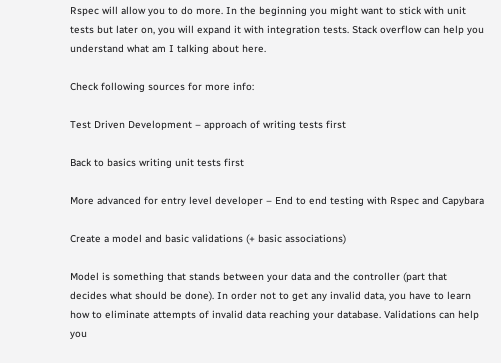Rspec will allow you to do more. In the beginning you might want to stick with unit tests but later on, you will expand it with integration tests. Stack overflow can help you understand what am I talking about here.

Check following sources for more info:

Test Driven Development – approach of writing tests first

Back to basics writing unit tests first

More advanced for entry level developer – End to end testing with Rspec and Capybara

Create a model and basic validations (+ basic associations)

Model is something that stands between your data and the controller (part that decides what should be done). In order not to get any invalid data, you have to learn how to eliminate attempts of invalid data reaching your database. Validations can help you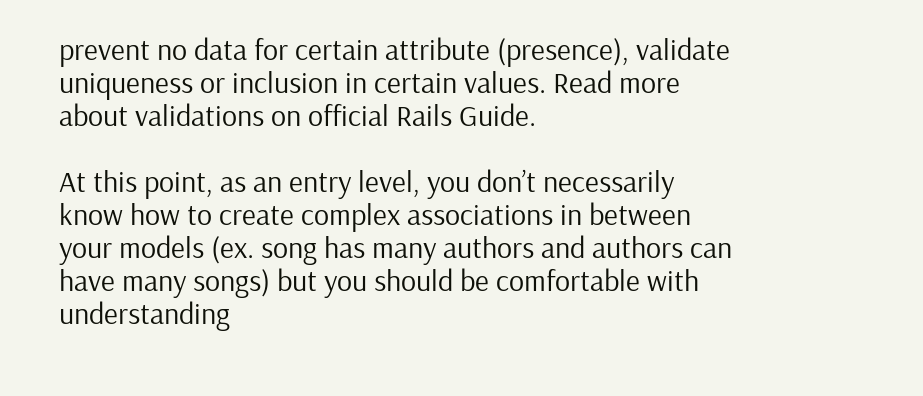prevent no data for certain attribute (presence), validate uniqueness or inclusion in certain values. Read more about validations on official Rails Guide.

At this point, as an entry level, you don’t necessarily know how to create complex associations in between your models (ex. song has many authors and authors can have many songs) but you should be comfortable with understanding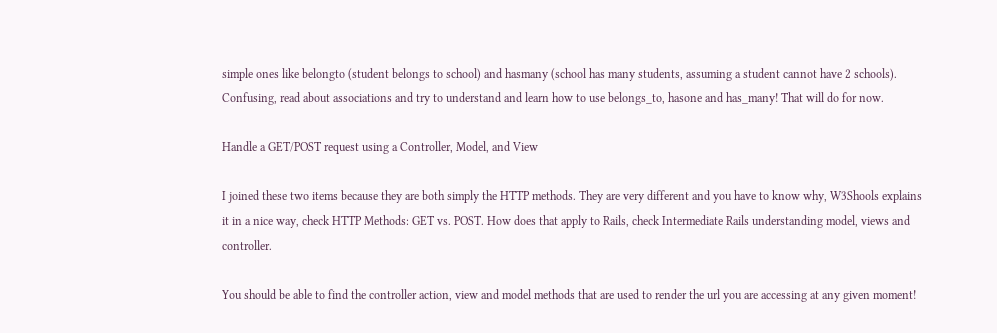simple ones like belongto (student belongs to school) and hasmany (school has many students, assuming a student cannot have 2 schools). Confusing, read about associations and try to understand and learn how to use belongs_to, hasone and has_many! That will do for now.

Handle a GET/POST request using a Controller, Model, and View

I joined these two items because they are both simply the HTTP methods. They are very different and you have to know why, W3Shools explains it in a nice way, check HTTP Methods: GET vs. POST. How does that apply to Rails, check Intermediate Rails understanding model, views and controller.

You should be able to find the controller action, view and model methods that are used to render the url you are accessing at any given moment!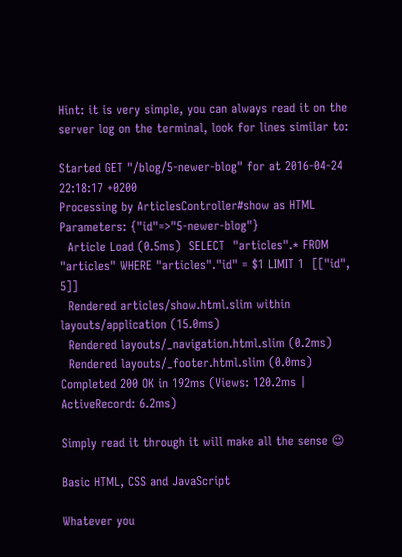Hint: it is very simple, you can always read it on the server log on the terminal, look for lines similar to:

Started GET "/blog/5-newer-blog" for at 2016-04-24 22:18:17 +0200
Processing by ArticlesController#show as HTML
Parameters: {"id"=>"5-newer-blog"}
  Article Load (0.5ms)  SELECT  "articles".* FROM "articles" WHERE "articles"."id" = $1 LIMIT 1  [["id", 5]]
  Rendered articles/show.html.slim within layouts/application (15.0ms)
  Rendered layouts/_navigation.html.slim (0.2ms)
  Rendered layouts/_footer.html.slim (0.0ms)
Completed 200 OK in 192ms (Views: 120.2ms | ActiveRecord: 6.2ms)

Simply read it through it will make all the sense 😉

Basic HTML, CSS and JavaScript

Whatever you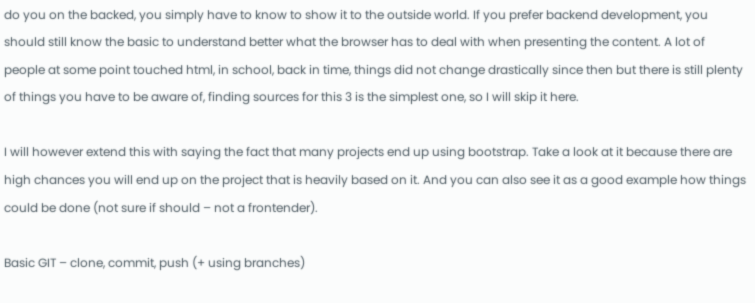do you on the backed, you simply have to know to show it to the outside world. If you prefer backend development, you should still know the basic to understand better what the browser has to deal with when presenting the content. A lot of people at some point touched html, in school, back in time, things did not change drastically since then but there is still plenty of things you have to be aware of, finding sources for this 3 is the simplest one, so I will skip it here.

I will however extend this with saying the fact that many projects end up using bootstrap. Take a look at it because there are high chances you will end up on the project that is heavily based on it. And you can also see it as a good example how things could be done (not sure if should – not a frontender).

Basic GIT – clone, commit, push (+ using branches)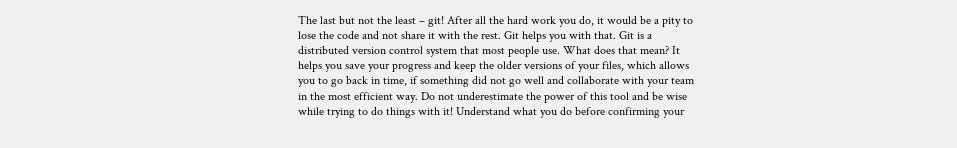The last but not the least – git! After all the hard work you do, it would be a pity to lose the code and not share it with the rest. Git helps you with that. Git is a distributed version control system that most people use. What does that mean? It helps you save your progress and keep the older versions of your files, which allows you to go back in time, if something did not go well and collaborate with your team in the most efficient way. Do not underestimate the power of this tool and be wise while trying to do things with it! Understand what you do before confirming your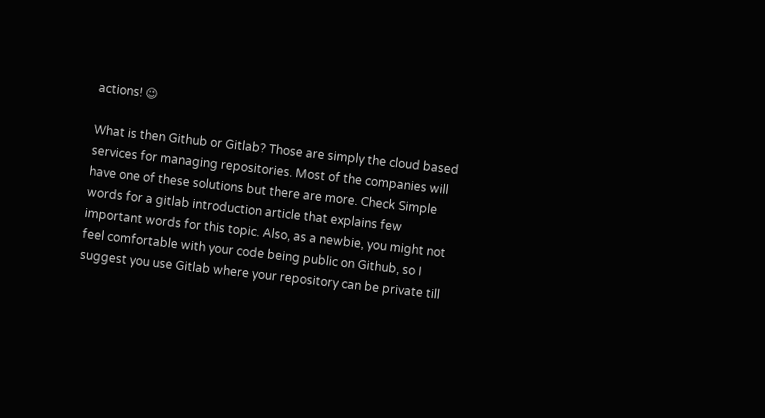actions! 😉

What is then Github or Gitlab? Those are simply the cloud based services for managing repositories. Most of the companies will have one of these solutions but there are more. Check Simple words for a gitlab introduction article that explains few important words for this topic. Also, as a newbie, you might not feel comfortable with your code being public on Github, so I suggest you use Gitlab where your repository can be private till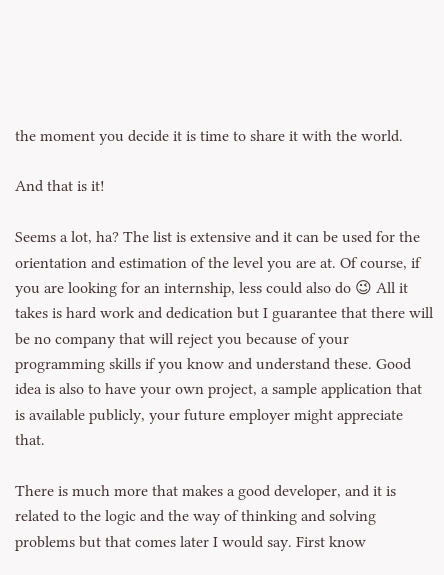the moment you decide it is time to share it with the world.

And that is it!

Seems a lot, ha? The list is extensive and it can be used for the orientation and estimation of the level you are at. Of course, if you are looking for an internship, less could also do 😉 All it takes is hard work and dedication but I guarantee that there will be no company that will reject you because of your programming skills if you know and understand these. Good idea is also to have your own project, a sample application that is available publicly, your future employer might appreciate that.

There is much more that makes a good developer, and it is related to the logic and the way of thinking and solving problems but that comes later I would say. First know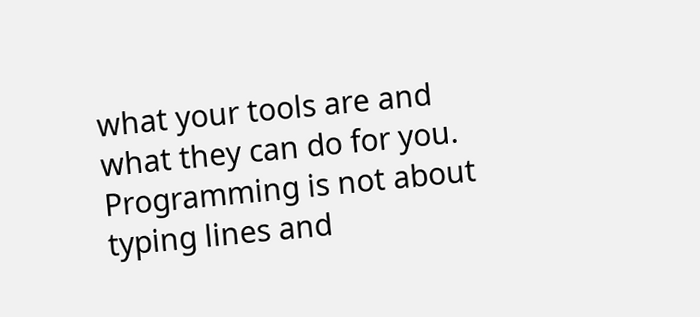what your tools are and what they can do for you. Programming is not about typing lines and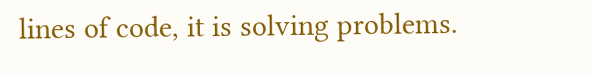lines of code, it is solving problems.